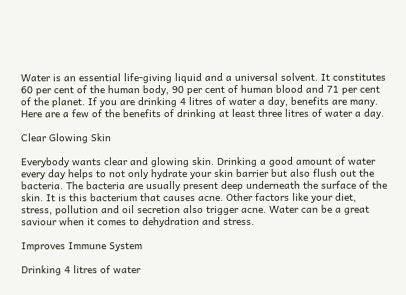Water is an essential life-giving liquid and a universal solvent. It constitutes 60 per cent of the human body, 90 per cent of human blood and 71 per cent of the planet. If you are drinking 4 litres of water a day, benefits are many. Here are a few of the benefits of drinking at least three litres of water a day.

Clear Glowing Skin

Everybody wants clear and glowing skin. Drinking a good amount of water every day helps to not only hydrate your skin barrier but also flush out the bacteria. The bacteria are usually present deep underneath the surface of the skin. It is this bacterium that causes acne. Other factors like your diet, stress, pollution and oil secretion also trigger acne. Water can be a great saviour when it comes to dehydration and stress.

Improves Immune System

Drinking 4 litres of water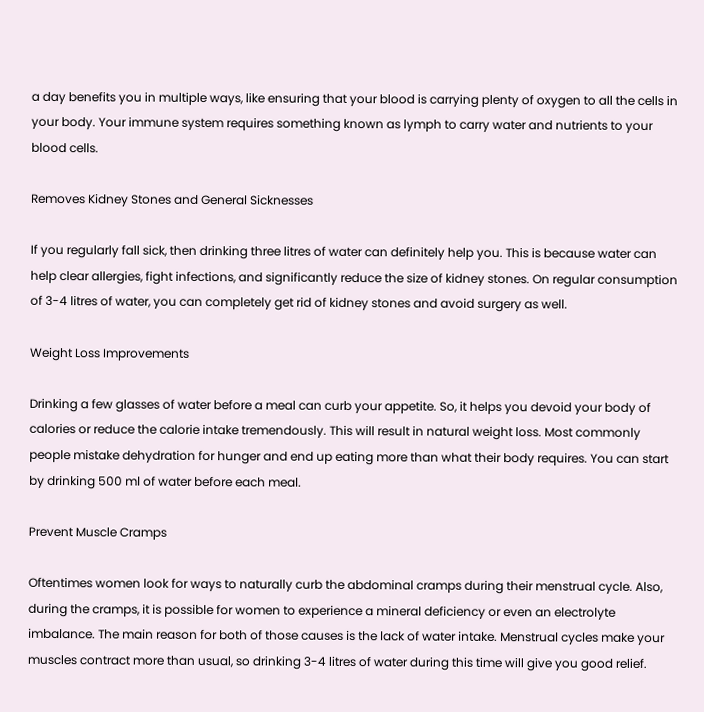a day benefits you in multiple ways, like ensuring that your blood is carrying plenty of oxygen to all the cells in your body. Your immune system requires something known as lymph to carry water and nutrients to your blood cells.

Removes Kidney Stones and General Sicknesses

If you regularly fall sick, then drinking three litres of water can definitely help you. This is because water can help clear allergies, fight infections, and significantly reduce the size of kidney stones. On regular consumption of 3-4 litres of water, you can completely get rid of kidney stones and avoid surgery as well.

Weight Loss Improvements

Drinking a few glasses of water before a meal can curb your appetite. So, it helps you devoid your body of calories or reduce the calorie intake tremendously. This will result in natural weight loss. Most commonly people mistake dehydration for hunger and end up eating more than what their body requires. You can start by drinking 500 ml of water before each meal.

Prevent Muscle Cramps

Oftentimes women look for ways to naturally curb the abdominal cramps during their menstrual cycle. Also, during the cramps, it is possible for women to experience a mineral deficiency or even an electrolyte imbalance. The main reason for both of those causes is the lack of water intake. Menstrual cycles make your muscles contract more than usual, so drinking 3-4 litres of water during this time will give you good relief.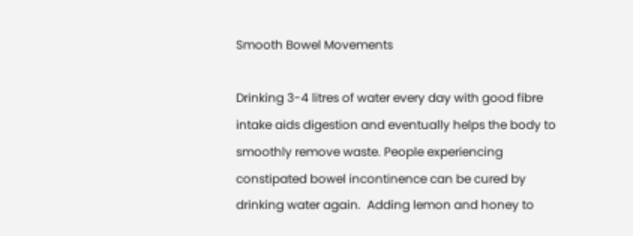Smooth Bowel Movements

Drinking 3-4 litres of water every day with good fibre intake aids digestion and eventually helps the body to smoothly remove waste. People experiencing constipated bowel incontinence can be cured by drinking water again.  Adding lemon and honey to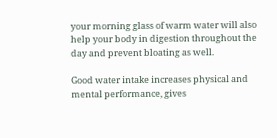your morning glass of warm water will also help your body in digestion throughout the day and prevent bloating as well.

Good water intake increases physical and mental performance, gives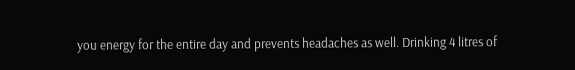you energy for the entire day and prevents headaches as well. Drinking 4 litres of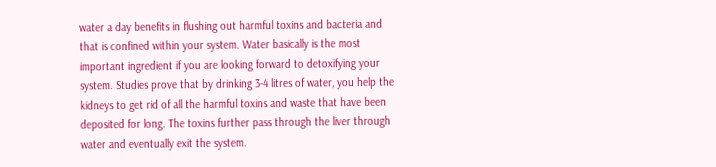water a day benefits in flushing out harmful toxins and bacteria and that is confined within your system. Water basically is the most important ingredient if you are looking forward to detoxifying your system. Studies prove that by drinking 3-4 litres of water, you help the kidneys to get rid of all the harmful toxins and waste that have been deposited for long. The toxins further pass through the liver through water and eventually exit the system.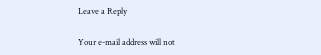Leave a Reply

Your e-mail address will not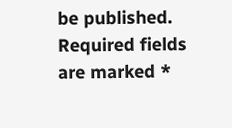be published. Required fields are marked *